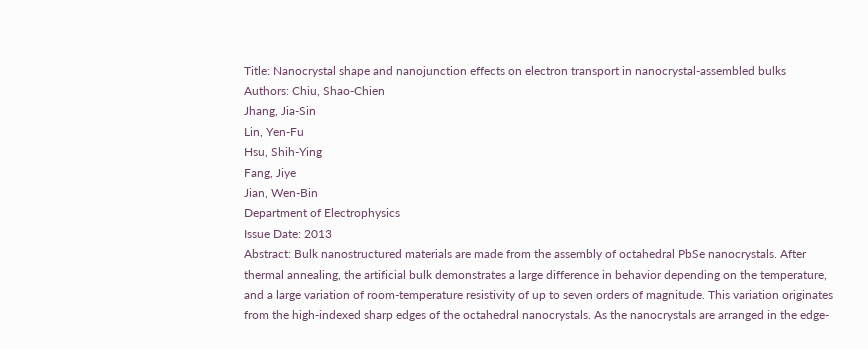Title: Nanocrystal shape and nanojunction effects on electron transport in nanocrystal-assembled bulks
Authors: Chiu, Shao-Chien
Jhang, Jia-Sin
Lin, Yen-Fu
Hsu, Shih-Ying
Fang, Jiye
Jian, Wen-Bin
Department of Electrophysics
Issue Date: 2013
Abstract: Bulk nanostructured materials are made from the assembly of octahedral PbSe nanocrystals. After thermal annealing, the artificial bulk demonstrates a large difference in behavior depending on the temperature, and a large variation of room-temperature resistivity of up to seven orders of magnitude. This variation originates from the high-indexed sharp edges of the octahedral nanocrystals. As the nanocrystals are arranged in the edge-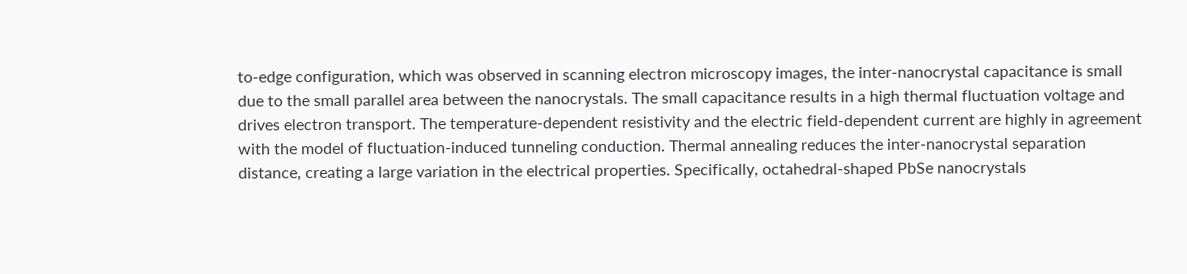to-edge configuration, which was observed in scanning electron microscopy images, the inter-nanocrystal capacitance is small due to the small parallel area between the nanocrystals. The small capacitance results in a high thermal fluctuation voltage and drives electron transport. The temperature-dependent resistivity and the electric field-dependent current are highly in agreement with the model of fluctuation-induced tunneling conduction. Thermal annealing reduces the inter-nanocrystal separation distance, creating a large variation in the electrical properties. Specifically, octahedral-shaped PbSe nanocrystals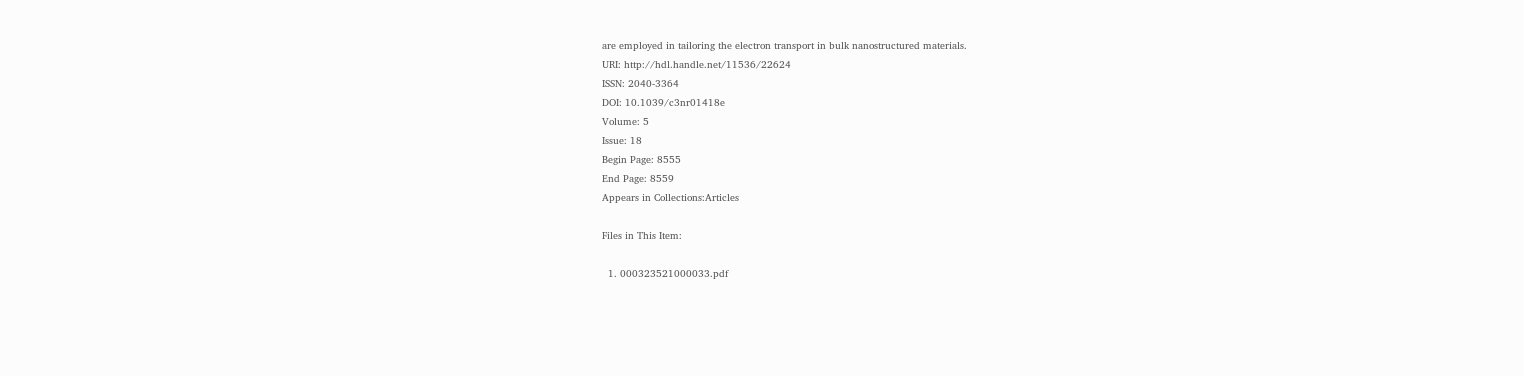are employed in tailoring the electron transport in bulk nanostructured materials.
URI: http://hdl.handle.net/11536/22624
ISSN: 2040-3364
DOI: 10.1039/c3nr01418e
Volume: 5
Issue: 18
Begin Page: 8555
End Page: 8559
Appears in Collections:Articles

Files in This Item:

  1. 000323521000033.pdf